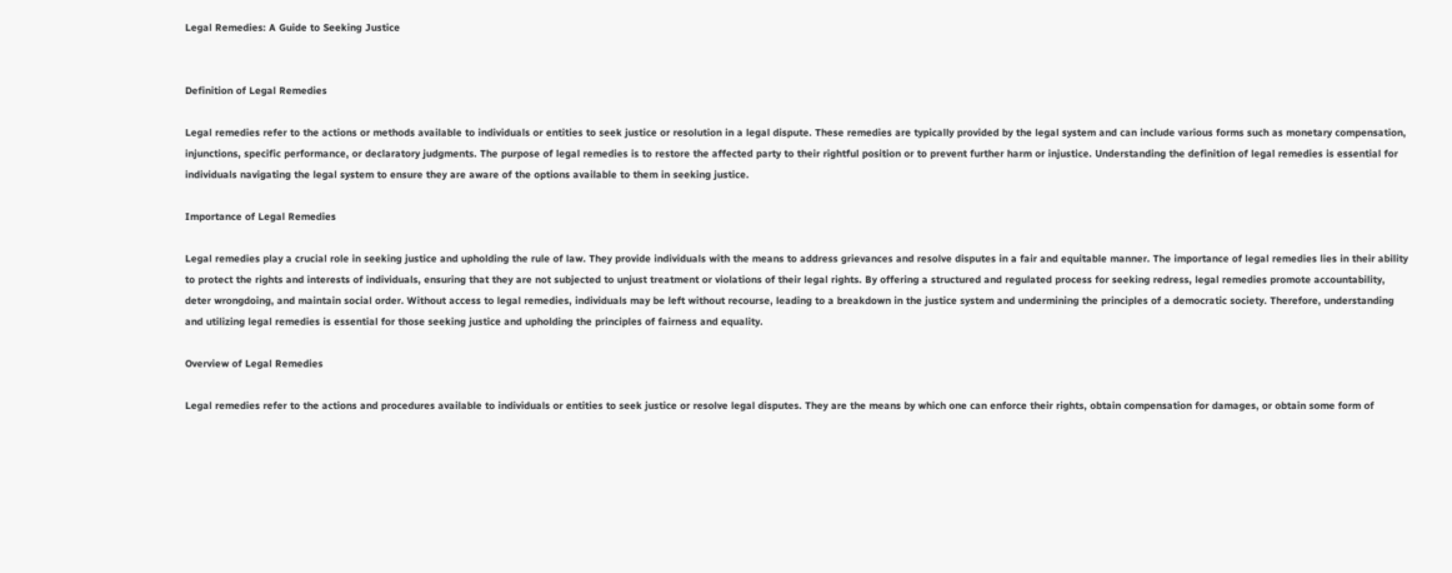Legal Remedies: A Guide to Seeking Justice


Definition of Legal Remedies

Legal remedies refer to the actions or methods available to individuals or entities to seek justice or resolution in a legal dispute. These remedies are typically provided by the legal system and can include various forms such as monetary compensation, injunctions, specific performance, or declaratory judgments. The purpose of legal remedies is to restore the affected party to their rightful position or to prevent further harm or injustice. Understanding the definition of legal remedies is essential for individuals navigating the legal system to ensure they are aware of the options available to them in seeking justice.

Importance of Legal Remedies

Legal remedies play a crucial role in seeking justice and upholding the rule of law. They provide individuals with the means to address grievances and resolve disputes in a fair and equitable manner. The importance of legal remedies lies in their ability to protect the rights and interests of individuals, ensuring that they are not subjected to unjust treatment or violations of their legal rights. By offering a structured and regulated process for seeking redress, legal remedies promote accountability, deter wrongdoing, and maintain social order. Without access to legal remedies, individuals may be left without recourse, leading to a breakdown in the justice system and undermining the principles of a democratic society. Therefore, understanding and utilizing legal remedies is essential for those seeking justice and upholding the principles of fairness and equality.

Overview of Legal Remedies

Legal remedies refer to the actions and procedures available to individuals or entities to seek justice or resolve legal disputes. They are the means by which one can enforce their rights, obtain compensation for damages, or obtain some form of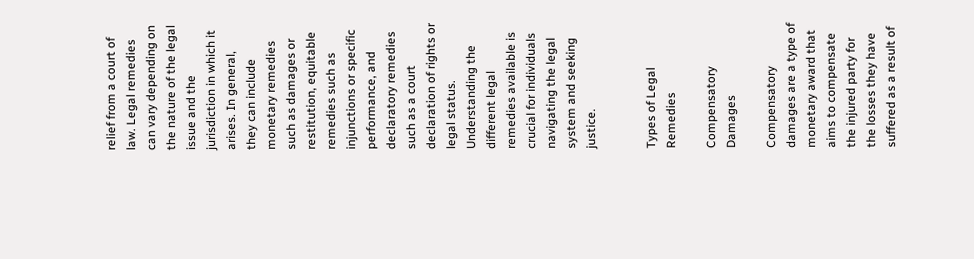relief from a court of law. Legal remedies can vary depending on the nature of the legal issue and the jurisdiction in which it arises. In general, they can include monetary remedies such as damages or restitution, equitable remedies such as injunctions or specific performance, and declaratory remedies such as a court declaration of rights or legal status. Understanding the different legal remedies available is crucial for individuals navigating the legal system and seeking justice.


Types of Legal Remedies

Compensatory Damages

Compensatory damages are a type of monetary award that aims to compensate the injured party for the losses they have suffered as a result of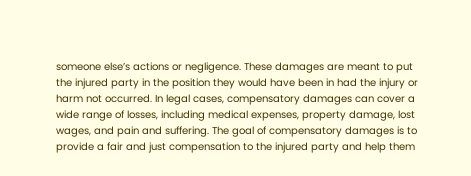someone else’s actions or negligence. These damages are meant to put the injured party in the position they would have been in had the injury or harm not occurred. In legal cases, compensatory damages can cover a wide range of losses, including medical expenses, property damage, lost wages, and pain and suffering. The goal of compensatory damages is to provide a fair and just compensation to the injured party and help them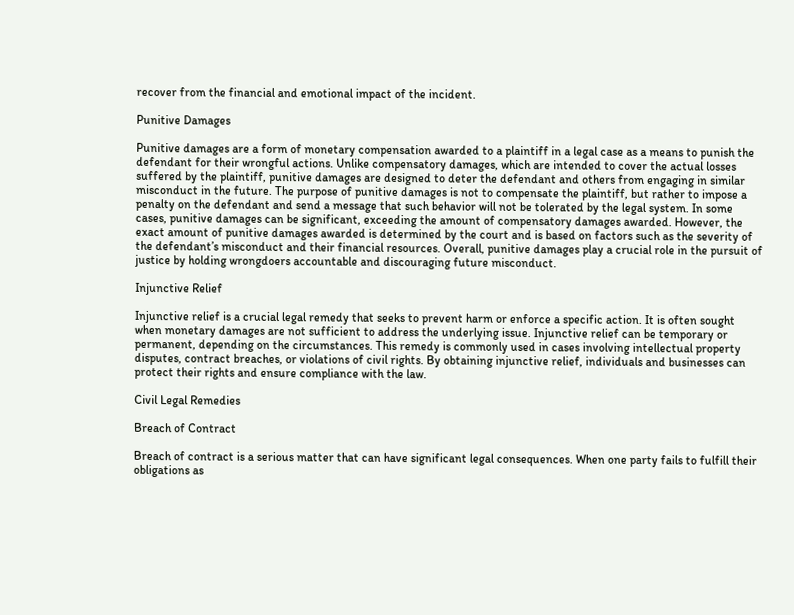recover from the financial and emotional impact of the incident.

Punitive Damages

Punitive damages are a form of monetary compensation awarded to a plaintiff in a legal case as a means to punish the defendant for their wrongful actions. Unlike compensatory damages, which are intended to cover the actual losses suffered by the plaintiff, punitive damages are designed to deter the defendant and others from engaging in similar misconduct in the future. The purpose of punitive damages is not to compensate the plaintiff, but rather to impose a penalty on the defendant and send a message that such behavior will not be tolerated by the legal system. In some cases, punitive damages can be significant, exceeding the amount of compensatory damages awarded. However, the exact amount of punitive damages awarded is determined by the court and is based on factors such as the severity of the defendant’s misconduct and their financial resources. Overall, punitive damages play a crucial role in the pursuit of justice by holding wrongdoers accountable and discouraging future misconduct.

Injunctive Relief

Injunctive relief is a crucial legal remedy that seeks to prevent harm or enforce a specific action. It is often sought when monetary damages are not sufficient to address the underlying issue. Injunctive relief can be temporary or permanent, depending on the circumstances. This remedy is commonly used in cases involving intellectual property disputes, contract breaches, or violations of civil rights. By obtaining injunctive relief, individuals and businesses can protect their rights and ensure compliance with the law.

Civil Legal Remedies

Breach of Contract

Breach of contract is a serious matter that can have significant legal consequences. When one party fails to fulfill their obligations as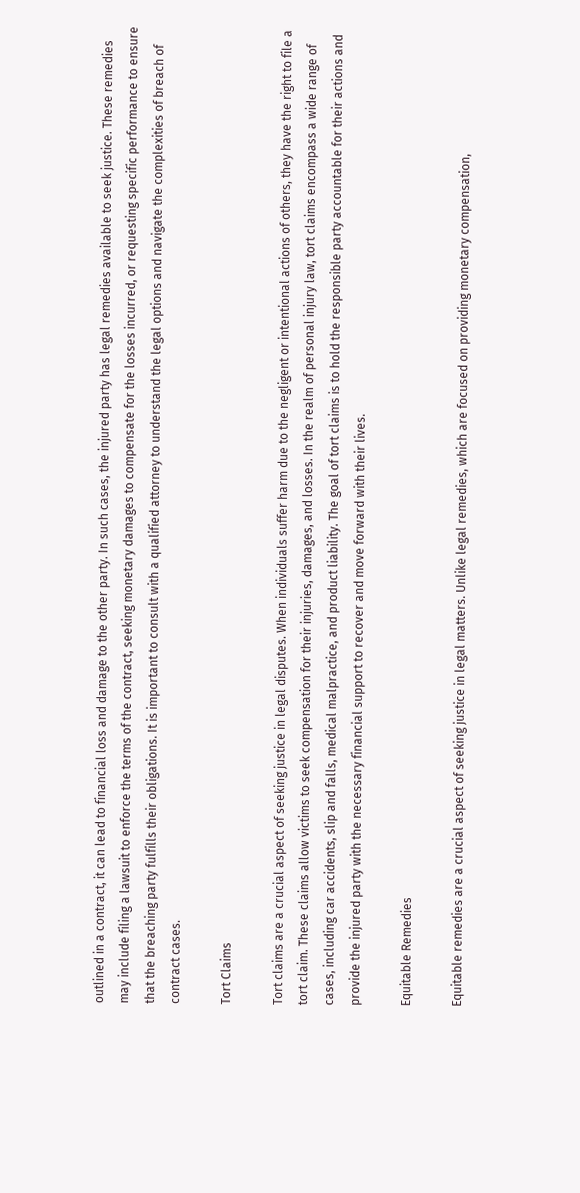outlined in a contract, it can lead to financial loss and damage to the other party. In such cases, the injured party has legal remedies available to seek justice. These remedies may include filing a lawsuit to enforce the terms of the contract, seeking monetary damages to compensate for the losses incurred, or requesting specific performance to ensure that the breaching party fulfills their obligations. It is important to consult with a qualified attorney to understand the legal options and navigate the complexities of breach of contract cases.

Tort Claims

Tort claims are a crucial aspect of seeking justice in legal disputes. When individuals suffer harm due to the negligent or intentional actions of others, they have the right to file a tort claim. These claims allow victims to seek compensation for their injuries, damages, and losses. In the realm of personal injury law, tort claims encompass a wide range of cases, including car accidents, slip and falls, medical malpractice, and product liability. The goal of tort claims is to hold the responsible party accountable for their actions and provide the injured party with the necessary financial support to recover and move forward with their lives.

Equitable Remedies

Equitable remedies are a crucial aspect of seeking justice in legal matters. Unlike legal remedies, which are focused on providing monetary compensation,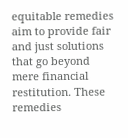equitable remedies aim to provide fair and just solutions that go beyond mere financial restitution. These remedies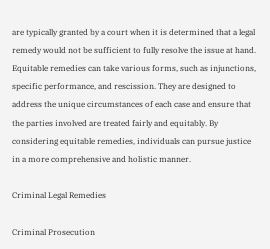are typically granted by a court when it is determined that a legal remedy would not be sufficient to fully resolve the issue at hand. Equitable remedies can take various forms, such as injunctions, specific performance, and rescission. They are designed to address the unique circumstances of each case and ensure that the parties involved are treated fairly and equitably. By considering equitable remedies, individuals can pursue justice in a more comprehensive and holistic manner.

Criminal Legal Remedies

Criminal Prosecution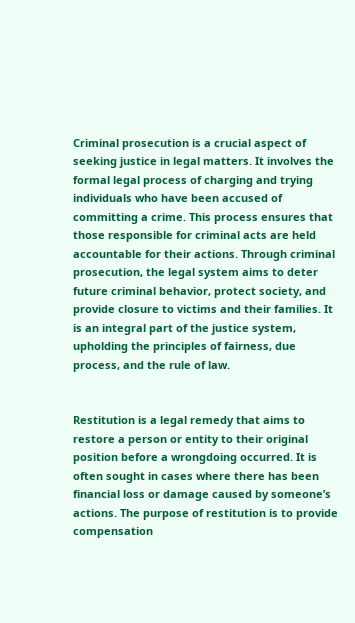Criminal prosecution is a crucial aspect of seeking justice in legal matters. It involves the formal legal process of charging and trying individuals who have been accused of committing a crime. This process ensures that those responsible for criminal acts are held accountable for their actions. Through criminal prosecution, the legal system aims to deter future criminal behavior, protect society, and provide closure to victims and their families. It is an integral part of the justice system, upholding the principles of fairness, due process, and the rule of law.


Restitution is a legal remedy that aims to restore a person or entity to their original position before a wrongdoing occurred. It is often sought in cases where there has been financial loss or damage caused by someone’s actions. The purpose of restitution is to provide compensation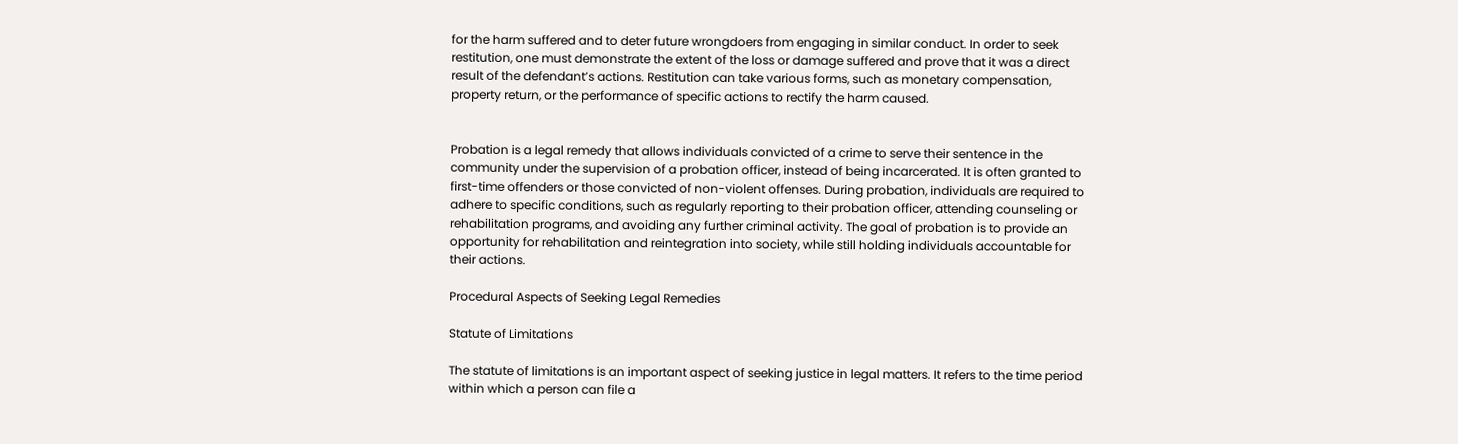for the harm suffered and to deter future wrongdoers from engaging in similar conduct. In order to seek restitution, one must demonstrate the extent of the loss or damage suffered and prove that it was a direct result of the defendant’s actions. Restitution can take various forms, such as monetary compensation, property return, or the performance of specific actions to rectify the harm caused.


Probation is a legal remedy that allows individuals convicted of a crime to serve their sentence in the community under the supervision of a probation officer, instead of being incarcerated. It is often granted to first-time offenders or those convicted of non-violent offenses. During probation, individuals are required to adhere to specific conditions, such as regularly reporting to their probation officer, attending counseling or rehabilitation programs, and avoiding any further criminal activity. The goal of probation is to provide an opportunity for rehabilitation and reintegration into society, while still holding individuals accountable for their actions.

Procedural Aspects of Seeking Legal Remedies

Statute of Limitations

The statute of limitations is an important aspect of seeking justice in legal matters. It refers to the time period within which a person can file a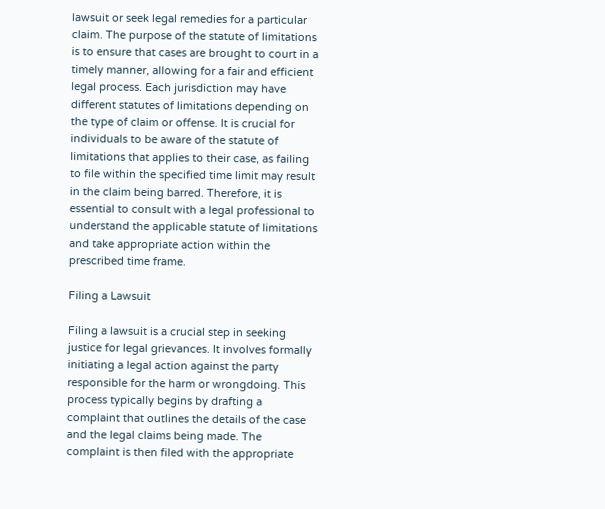lawsuit or seek legal remedies for a particular claim. The purpose of the statute of limitations is to ensure that cases are brought to court in a timely manner, allowing for a fair and efficient legal process. Each jurisdiction may have different statutes of limitations depending on the type of claim or offense. It is crucial for individuals to be aware of the statute of limitations that applies to their case, as failing to file within the specified time limit may result in the claim being barred. Therefore, it is essential to consult with a legal professional to understand the applicable statute of limitations and take appropriate action within the prescribed time frame.

Filing a Lawsuit

Filing a lawsuit is a crucial step in seeking justice for legal grievances. It involves formally initiating a legal action against the party responsible for the harm or wrongdoing. This process typically begins by drafting a complaint that outlines the details of the case and the legal claims being made. The complaint is then filed with the appropriate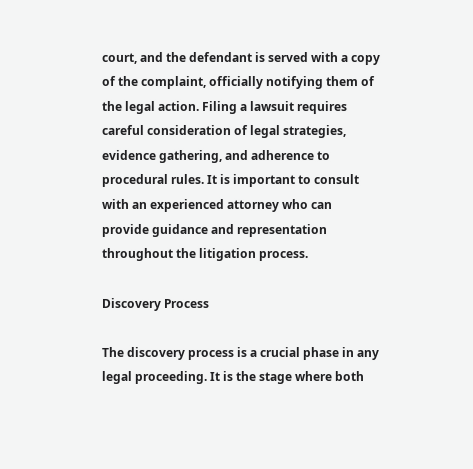court, and the defendant is served with a copy of the complaint, officially notifying them of the legal action. Filing a lawsuit requires careful consideration of legal strategies, evidence gathering, and adherence to procedural rules. It is important to consult with an experienced attorney who can provide guidance and representation throughout the litigation process.

Discovery Process

The discovery process is a crucial phase in any legal proceeding. It is the stage where both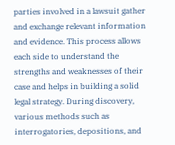parties involved in a lawsuit gather and exchange relevant information and evidence. This process allows each side to understand the strengths and weaknesses of their case and helps in building a solid legal strategy. During discovery, various methods such as interrogatories, depositions, and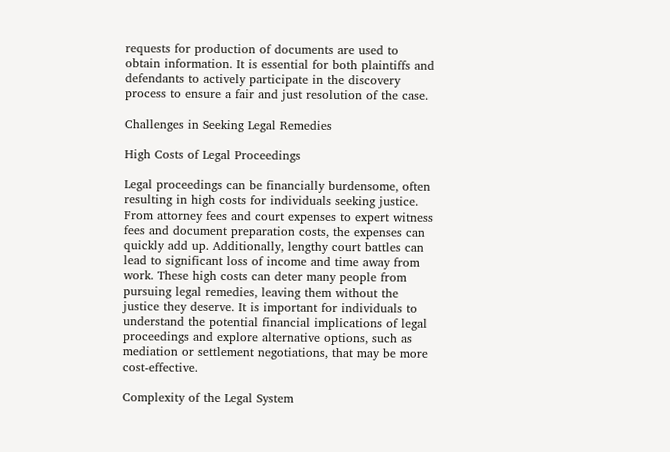requests for production of documents are used to obtain information. It is essential for both plaintiffs and defendants to actively participate in the discovery process to ensure a fair and just resolution of the case.

Challenges in Seeking Legal Remedies

High Costs of Legal Proceedings

Legal proceedings can be financially burdensome, often resulting in high costs for individuals seeking justice. From attorney fees and court expenses to expert witness fees and document preparation costs, the expenses can quickly add up. Additionally, lengthy court battles can lead to significant loss of income and time away from work. These high costs can deter many people from pursuing legal remedies, leaving them without the justice they deserve. It is important for individuals to understand the potential financial implications of legal proceedings and explore alternative options, such as mediation or settlement negotiations, that may be more cost-effective.

Complexity of the Legal System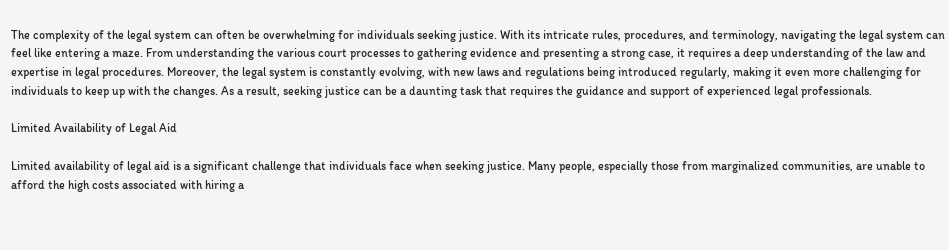The complexity of the legal system can often be overwhelming for individuals seeking justice. With its intricate rules, procedures, and terminology, navigating the legal system can feel like entering a maze. From understanding the various court processes to gathering evidence and presenting a strong case, it requires a deep understanding of the law and expertise in legal procedures. Moreover, the legal system is constantly evolving, with new laws and regulations being introduced regularly, making it even more challenging for individuals to keep up with the changes. As a result, seeking justice can be a daunting task that requires the guidance and support of experienced legal professionals.

Limited Availability of Legal Aid

Limited availability of legal aid is a significant challenge that individuals face when seeking justice. Many people, especially those from marginalized communities, are unable to afford the high costs associated with hiring a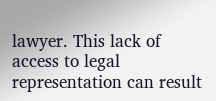lawyer. This lack of access to legal representation can result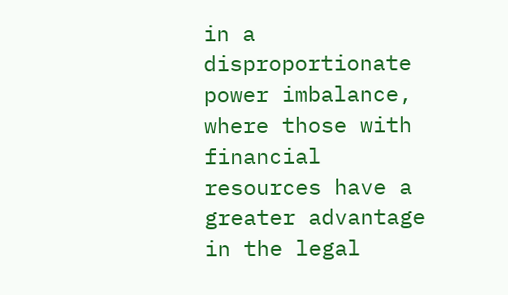in a disproportionate power imbalance, where those with financial resources have a greater advantage in the legal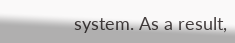system. As a result,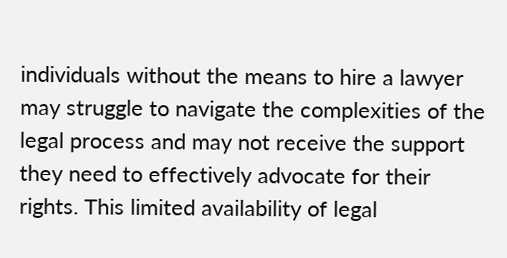individuals without the means to hire a lawyer may struggle to navigate the complexities of the legal process and may not receive the support they need to effectively advocate for their rights. This limited availability of legal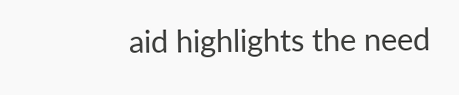aid highlights the need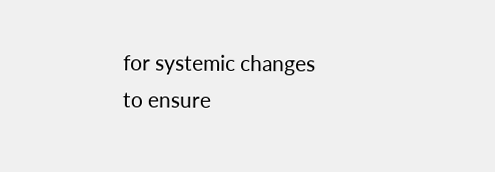for systemic changes to ensure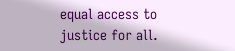equal access to justice for all.